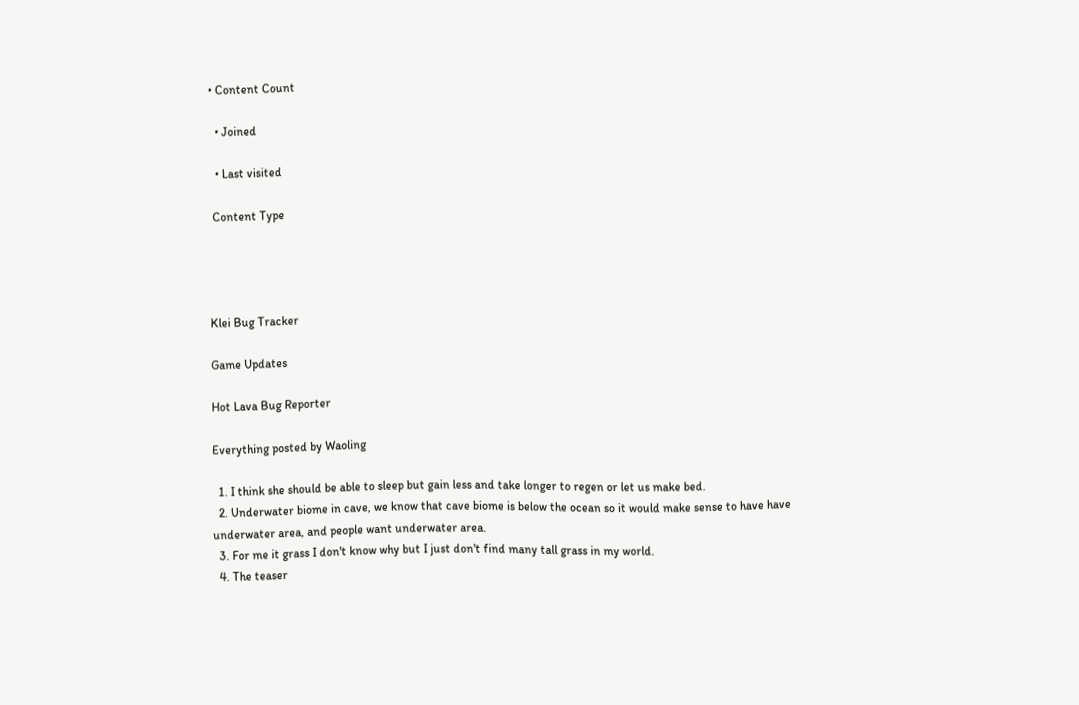• Content Count

  • Joined

  • Last visited

 Content Type




Klei Bug Tracker

Game Updates

Hot Lava Bug Reporter

Everything posted by Waoling

  1. I think she should be able to sleep but gain less and take longer to regen or let us make bed.
  2. Underwater biome in cave, we know that cave biome is below the ocean so it would make sense to have have underwater area, and people want underwater area.
  3. For me it grass I don't know why but I just don't find many tall grass in my world.
  4. The teaser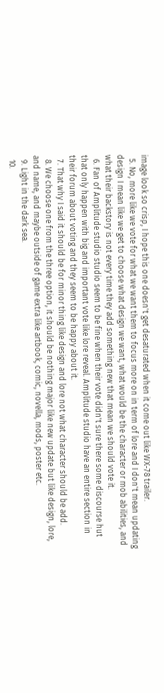image look so crisp, I hope this one doesn't get desaturated when it come out like WX-78 trailer.
  5. No, more like we vote for what we want them to focus more on in term of lore and I don't mean updating design I mean like we get to choose what design we want, what would be the character or mob abilities, and what their backstory is not every time they add something new that mean we should vote it.
  6. Fan of Amplitude studio studio seem to be fine when their vote didn't sure there some discourse hut that only happen with big and important vote like lore reveal. Amplitude studio have an entire section in their forum about voting and they seem to be happy about it.
  7. That why I said it should be for minor thing like design and lore not what character should be add.
  8. We choose one from the three option, it should be nothing major like new update but like design, lore, and name, and maybe outside of game extra like artbook, comic, novella, mods, poster etc.
  9. Light in the dark sea.
  10.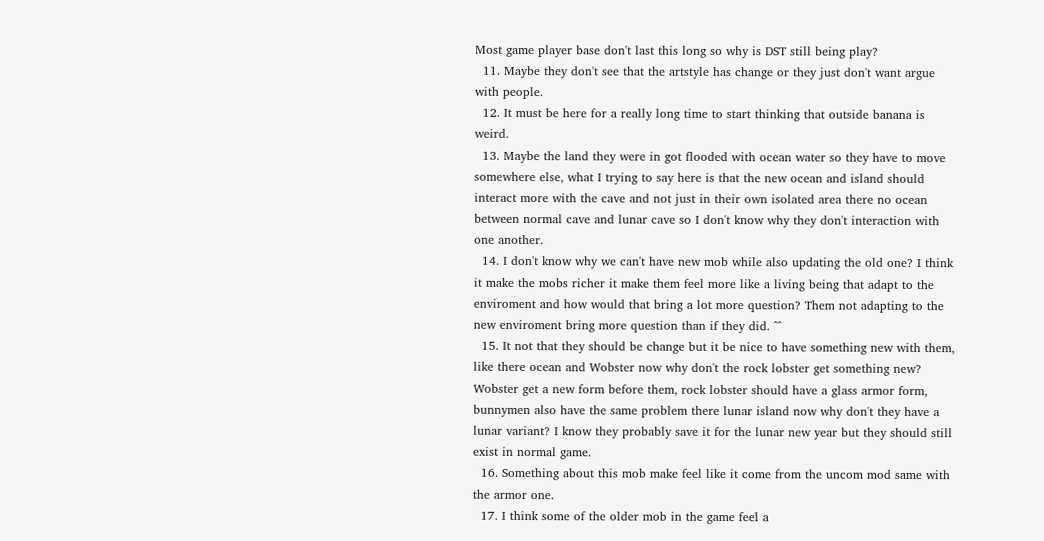Most game player base don't last this long so why is DST still being play?
  11. Maybe they don't see that the artstyle has change or they just don't want argue with people.
  12. It must be here for a really long time to start thinking that outside banana is weird.
  13. Maybe the land they were in got flooded with ocean water so they have to move somewhere else, what I trying to say here is that the new ocean and island should interact more with the cave and not just in their own isolated area there no ocean between normal cave and lunar cave so I don't know why they don't interaction with one another.
  14. I don't know why we can't have new mob while also updating the old one? I think it make the mobs richer it make them feel more like a living being that adapt to the enviroment and how would that bring a lot more question? Them not adapting to the new enviroment bring more question than if they did. ^^
  15. It not that they should be change but it be nice to have something new with them, like there ocean and Wobster now why don't the rock lobster get something new? Wobster get a new form before them, rock lobster should have a glass armor form, bunnymen also have the same problem there lunar island now why don't they have a lunar variant? I know they probably save it for the lunar new year but they should still exist in normal game.
  16. Something about this mob make feel like it come from the uncom mod same with the armor one.
  17. I think some of the older mob in the game feel a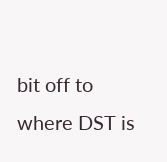bit off to where DST is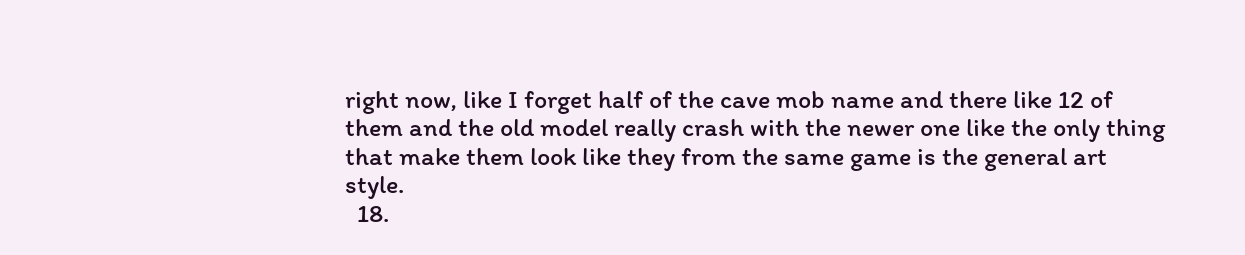right now, like I forget half of the cave mob name and there like 12 of them and the old model really crash with the newer one like the only thing that make them look like they from the same game is the general art style.
  18.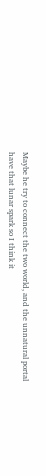Maybe he try to connect the two world, and the unnatural portal have that lunar spark so I think it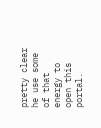pretty clear he use some of that energy to open this portal.